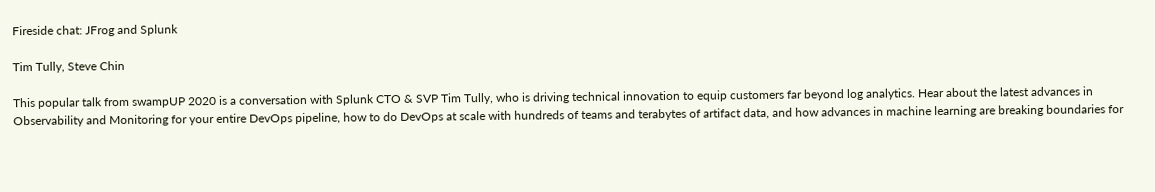Fireside chat: JFrog and Splunk

Tim Tully, Steve Chin

This popular talk from swampUP 2020 is a conversation with Splunk CTO & SVP Tim Tully, who is driving technical innovation to equip customers far beyond log analytics. Hear about the latest advances in Observability and Monitoring for your entire DevOps pipeline, how to do DevOps at scale with hundreds of teams and terabytes of artifact data, and how advances in machine learning are breaking boundaries for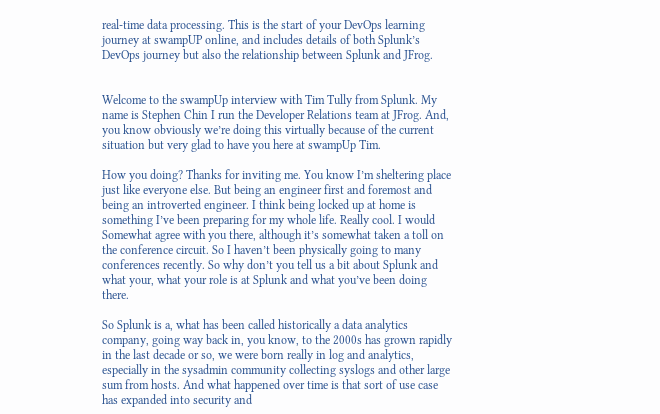real-time data processing. This is the start of your DevOps learning journey at swampUP online, and includes details of both Splunk’s DevOps journey but also the relationship between Splunk and JFrog.


Welcome to the swampUp interview with Tim Tully from Splunk. My name is Stephen Chin I run the Developer Relations team at JFrog. And, you know obviously we’re doing this virtually because of the current situation but very glad to have you here at swampUp Tim.

How you doing? Thanks for inviting me. You know I’m sheltering place just like everyone else. But being an engineer first and foremost and being an introverted engineer. I think being locked up at home is something I’ve been preparing for my whole life. Really cool. I would Somewhat agree with you there, although it’s somewhat taken a toll on the conference circuit. So I haven’t been physically going to many conferences recently. So why don’t you tell us a bit about Splunk and what your, what your role is at Splunk and what you’ve been doing there.

So Splunk is a, what has been called historically a data analytics company, going way back in, you know, to the 2000s has grown rapidly in the last decade or so, we were born really in log and analytics, especially in the sysadmin community collecting syslogs and other large sum from hosts. And what happened over time is that sort of use case has expanded into security and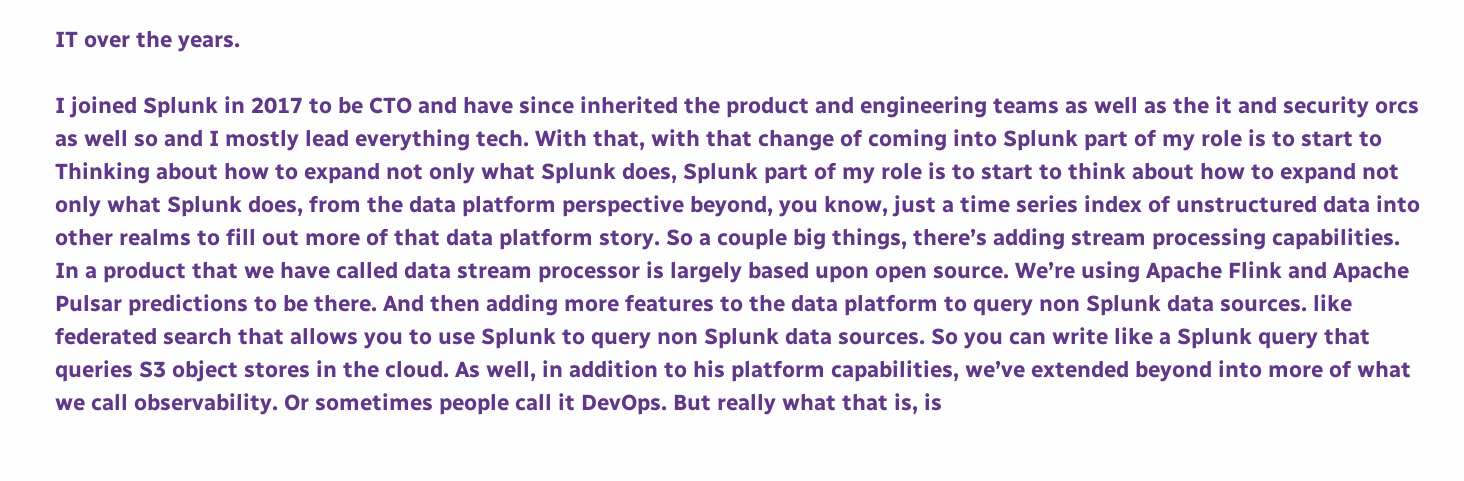IT over the years.

I joined Splunk in 2017 to be CTO and have since inherited the product and engineering teams as well as the it and security orcs as well so and I mostly lead everything tech. With that, with that change of coming into Splunk part of my role is to start to Thinking about how to expand not only what Splunk does, Splunk part of my role is to start to think about how to expand not only what Splunk does, from the data platform perspective beyond, you know, just a time series index of unstructured data into other realms to fill out more of that data platform story. So a couple big things, there’s adding stream processing capabilities. In a product that we have called data stream processor is largely based upon open source. We’re using Apache Flink and Apache Pulsar predictions to be there. And then adding more features to the data platform to query non Splunk data sources. like federated search that allows you to use Splunk to query non Splunk data sources. So you can write like a Splunk query that queries S3 object stores in the cloud. As well, in addition to his platform capabilities, we’ve extended beyond into more of what we call observability. Or sometimes people call it DevOps. But really what that is, is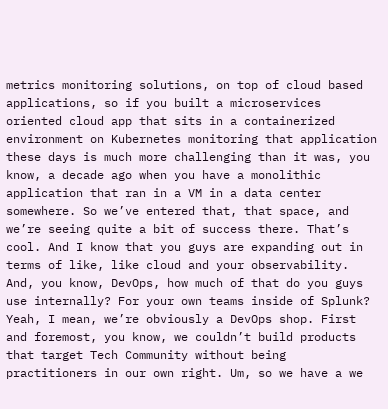metrics monitoring solutions, on top of cloud based applications, so if you built a microservices oriented cloud app that sits in a containerized environment on Kubernetes monitoring that application these days is much more challenging than it was, you know, a decade ago when you have a monolithic application that ran in a VM in a data center somewhere. So we’ve entered that, that space, and we’re seeing quite a bit of success there. That’s cool. And I know that you guys are expanding out in terms of like, like cloud and your observability. And, you know, DevOps, how much of that do you guys use internally? For your own teams inside of Splunk? Yeah, I mean, we’re obviously a DevOps shop. First and foremost, you know, we couldn’t build products that target Tech Community without being practitioners in our own right. Um, so we have a we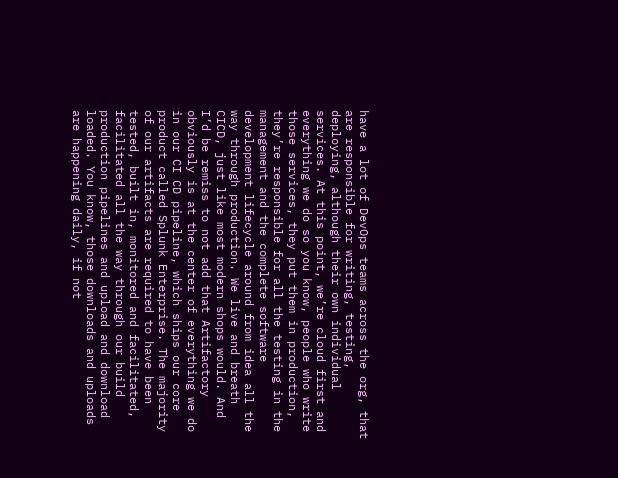have a lot of DevOps teams across the org, that are responsible for writing, testing, deploying, although their own individual services. At this point, we’re cloud first and everything we do so you know, people who write those services, they put them in production, they’re responsible for all the testing in the management and the complete software development lifecycle around from idea all the way through production. We live and breath CICD, just like most modern shops would. And I’d be remiss to not add that Artifactory obviously is at the center of everything we do in our CI CD pipeline, which ships our core product called Splunk Enterprise. The majority of our artifacts are required to have been tested, built in, monitored and facilitated, facilitated all the way through our build production pipelines and upload and download loaded. You know, those downloads and uploads are happening daily, if not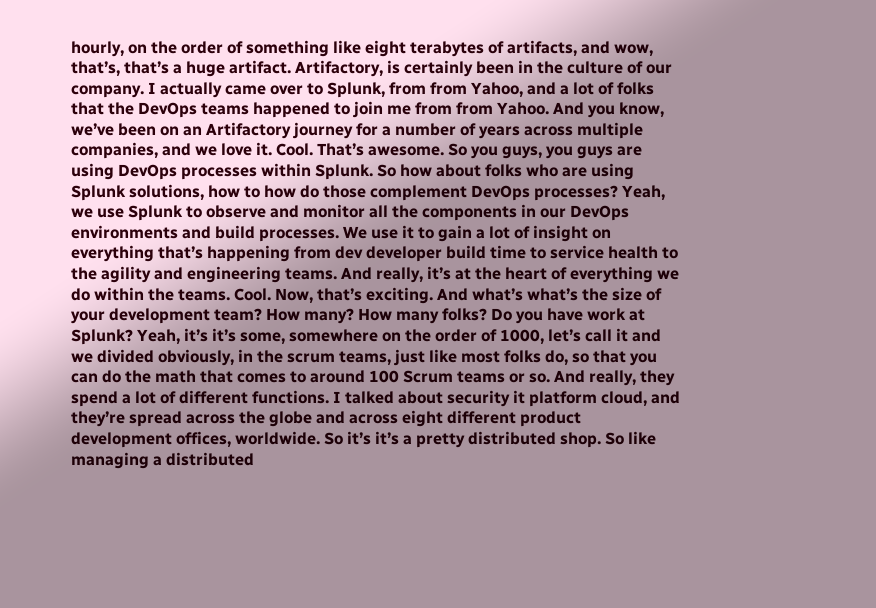hourly, on the order of something like eight terabytes of artifacts, and wow, that’s, that’s a huge artifact. Artifactory, is certainly been in the culture of our company. I actually came over to Splunk, from from Yahoo, and a lot of folks that the DevOps teams happened to join me from from Yahoo. And you know, we’ve been on an Artifactory journey for a number of years across multiple companies, and we love it. Cool. That’s awesome. So you guys, you guys are using DevOps processes within Splunk. So how about folks who are using Splunk solutions, how to how do those complement DevOps processes? Yeah, we use Splunk to observe and monitor all the components in our DevOps environments and build processes. We use it to gain a lot of insight on everything that’s happening from dev developer build time to service health to the agility and engineering teams. And really, it’s at the heart of everything we do within the teams. Cool. Now, that’s exciting. And what’s what’s the size of your development team? How many? How many folks? Do you have work at Splunk? Yeah, it’s it’s some, somewhere on the order of 1000, let’s call it and we divided obviously, in the scrum teams, just like most folks do, so that you can do the math that comes to around 100 Scrum teams or so. And really, they spend a lot of different functions. I talked about security it platform cloud, and they’re spread across the globe and across eight different product development offices, worldwide. So it’s it’s a pretty distributed shop. So like managing a distributed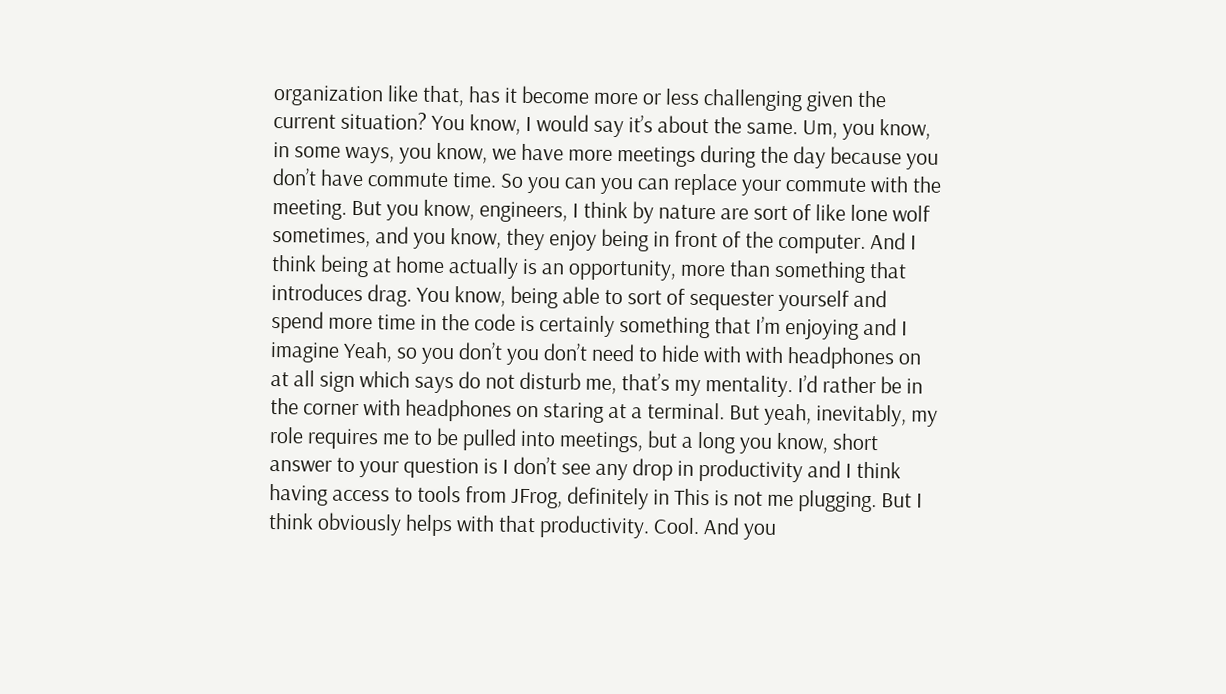organization like that, has it become more or less challenging given the current situation? You know, I would say it’s about the same. Um, you know, in some ways, you know, we have more meetings during the day because you don’t have commute time. So you can you can replace your commute with the meeting. But you know, engineers, I think by nature are sort of like lone wolf sometimes, and you know, they enjoy being in front of the computer. And I think being at home actually is an opportunity, more than something that introduces drag. You know, being able to sort of sequester yourself and spend more time in the code is certainly something that I’m enjoying and I imagine Yeah, so you don’t you don’t need to hide with with headphones on at all sign which says do not disturb me, that’s my mentality. I’d rather be in the corner with headphones on staring at a terminal. But yeah, inevitably, my role requires me to be pulled into meetings, but a long you know, short answer to your question is I don’t see any drop in productivity and I think having access to tools from JFrog, definitely in This is not me plugging. But I think obviously helps with that productivity. Cool. And you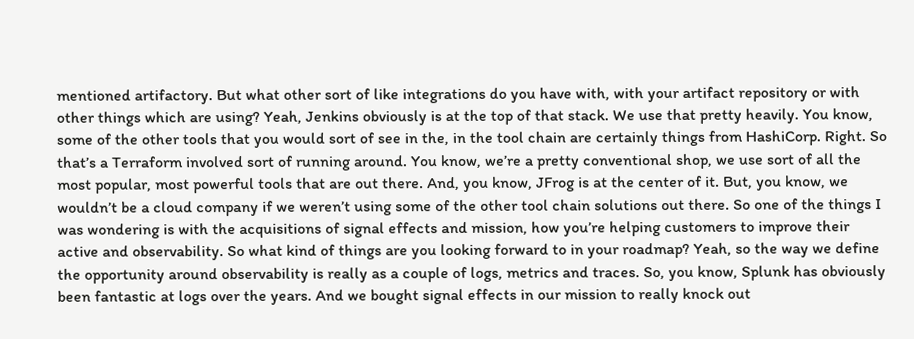mentioned artifactory. But what other sort of like integrations do you have with, with your artifact repository or with other things which are using? Yeah, Jenkins obviously is at the top of that stack. We use that pretty heavily. You know, some of the other tools that you would sort of see in the, in the tool chain are certainly things from HashiCorp. Right. So that’s a Terraform involved sort of running around. You know, we’re a pretty conventional shop, we use sort of all the most popular, most powerful tools that are out there. And, you know, JFrog is at the center of it. But, you know, we wouldn’t be a cloud company if we weren’t using some of the other tool chain solutions out there. So one of the things I was wondering is with the acquisitions of signal effects and mission, how you’re helping customers to improve their active and observability. So what kind of things are you looking forward to in your roadmap? Yeah, so the way we define the opportunity around observability is really as a couple of logs, metrics and traces. So, you know, Splunk has obviously been fantastic at logs over the years. And we bought signal effects in our mission to really knock out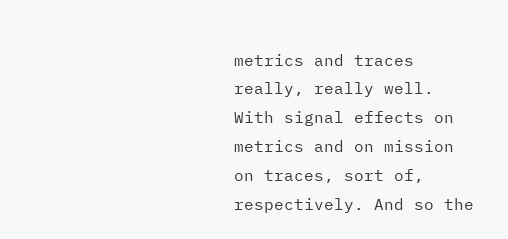metrics and traces really, really well. With signal effects on metrics and on mission on traces, sort of, respectively. And so the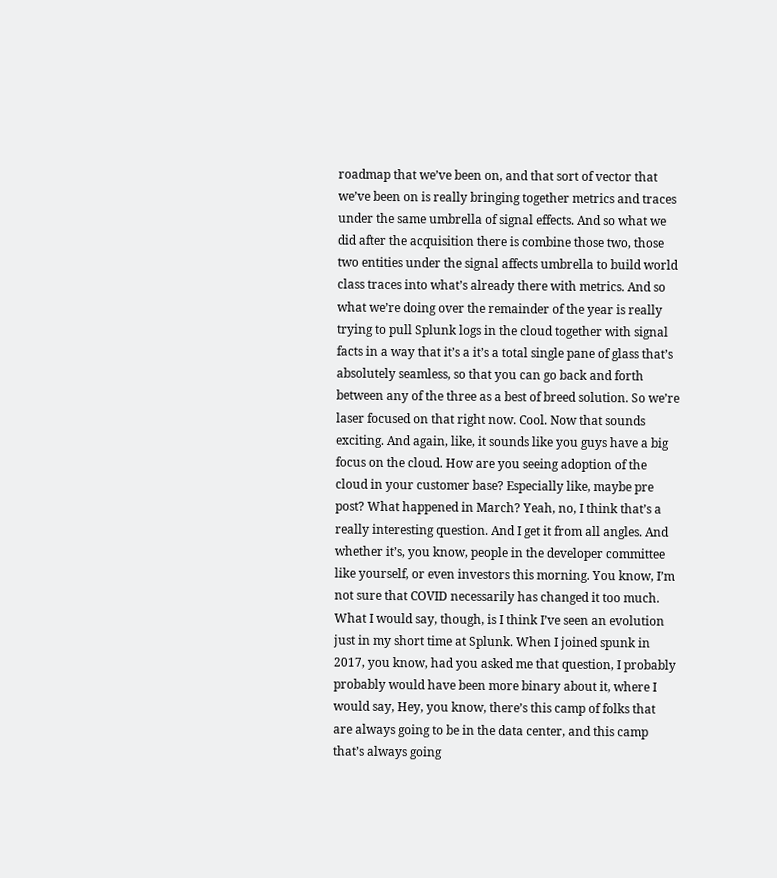roadmap that we’ve been on, and that sort of vector that we’ve been on is really bringing together metrics and traces under the same umbrella of signal effects. And so what we did after the acquisition there is combine those two, those two entities under the signal affects umbrella to build world class traces into what’s already there with metrics. And so what we’re doing over the remainder of the year is really trying to pull Splunk logs in the cloud together with signal facts in a way that it’s a it’s a total single pane of glass that’s absolutely seamless, so that you can go back and forth between any of the three as a best of breed solution. So we’re laser focused on that right now. Cool. Now that sounds exciting. And again, like, it sounds like you guys have a big focus on the cloud. How are you seeing adoption of the cloud in your customer base? Especially like, maybe pre post? What happened in March? Yeah, no, I think that’s a really interesting question. And I get it from all angles. And whether it’s, you know, people in the developer committee like yourself, or even investors this morning. You know, I’m not sure that COVID necessarily has changed it too much. What I would say, though, is I think I’ve seen an evolution just in my short time at Splunk. When I joined spunk in 2017, you know, had you asked me that question, I probably probably would have been more binary about it, where I would say, Hey, you know, there’s this camp of folks that are always going to be in the data center, and this camp that’s always going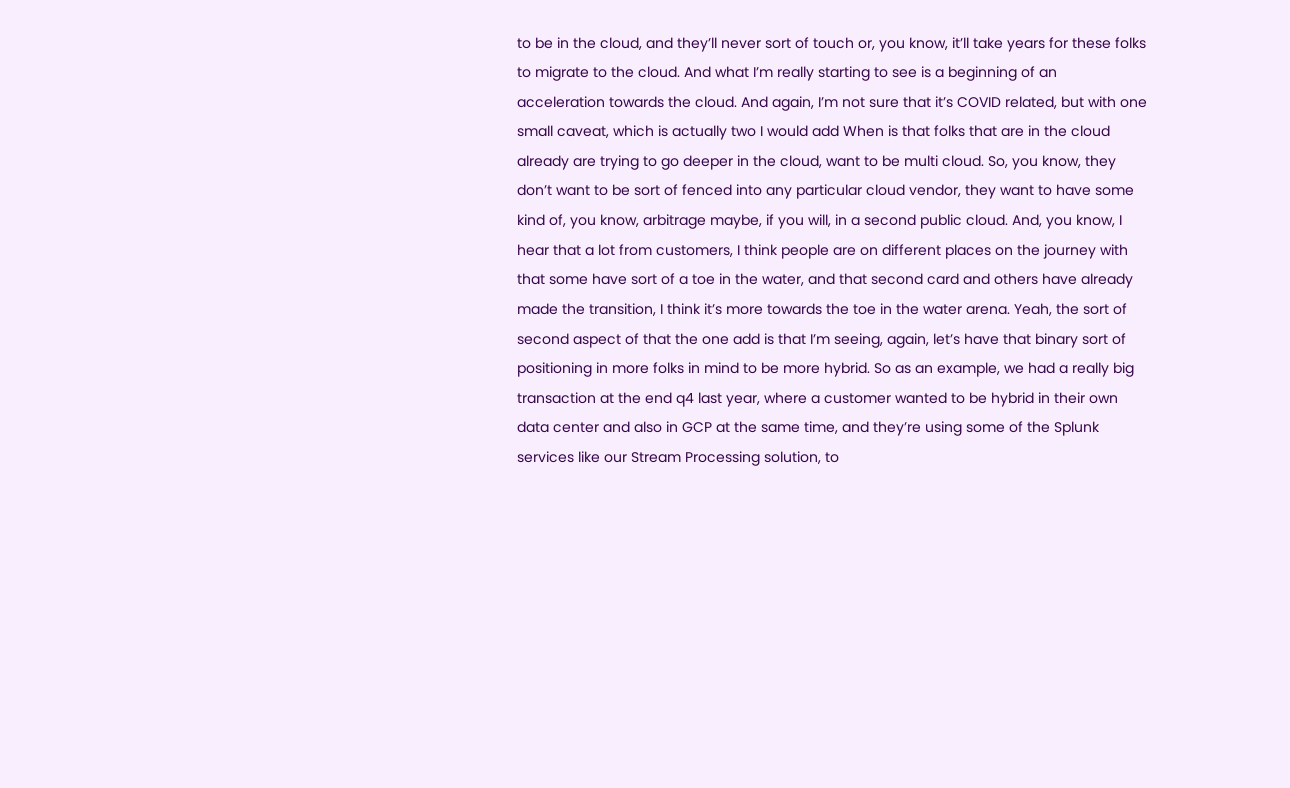to be in the cloud, and they’ll never sort of touch or, you know, it’ll take years for these folks to migrate to the cloud. And what I’m really starting to see is a beginning of an acceleration towards the cloud. And again, I’m not sure that it’s COVID related, but with one small caveat, which is actually two I would add When is that folks that are in the cloud already are trying to go deeper in the cloud, want to be multi cloud. So, you know, they don’t want to be sort of fenced into any particular cloud vendor, they want to have some kind of, you know, arbitrage maybe, if you will, in a second public cloud. And, you know, I hear that a lot from customers, I think people are on different places on the journey with that some have sort of a toe in the water, and that second card and others have already made the transition, I think it’s more towards the toe in the water arena. Yeah, the sort of second aspect of that the one add is that I’m seeing, again, let’s have that binary sort of positioning in more folks in mind to be more hybrid. So as an example, we had a really big transaction at the end q4 last year, where a customer wanted to be hybrid in their own data center and also in GCP at the same time, and they’re using some of the Splunk services like our Stream Processing solution, to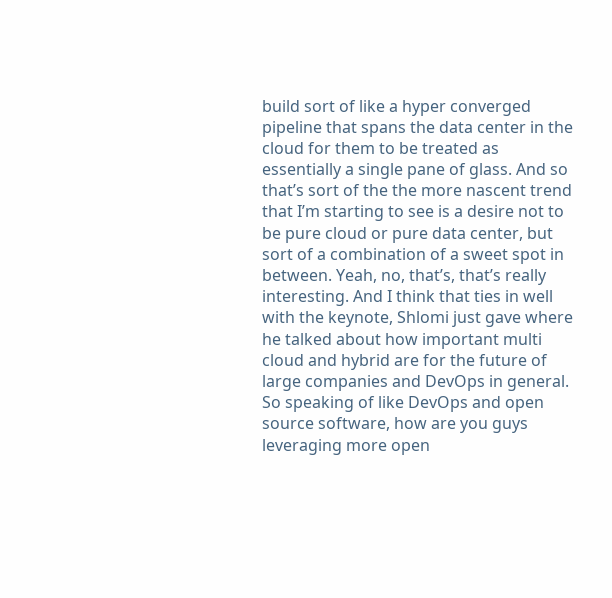build sort of like a hyper converged pipeline that spans the data center in the cloud for them to be treated as essentially a single pane of glass. And so that’s sort of the the more nascent trend that I’m starting to see is a desire not to be pure cloud or pure data center, but sort of a combination of a sweet spot in between. Yeah, no, that’s, that’s really interesting. And I think that ties in well with the keynote, Shlomi just gave where he talked about how important multi cloud and hybrid are for the future of large companies and DevOps in general. So speaking of like DevOps and open source software, how are you guys leveraging more open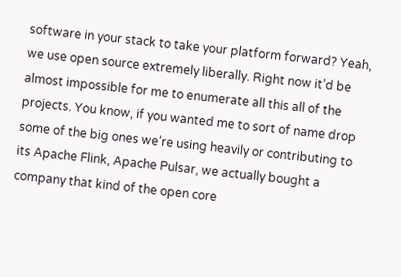software in your stack to take your platform forward? Yeah, we use open source extremely liberally. Right now it’d be almost impossible for me to enumerate all this all of the projects. You know, if you wanted me to sort of name drop some of the big ones we’re using heavily or contributing to its Apache Flink, Apache Pulsar, we actually bought a company that kind of the open core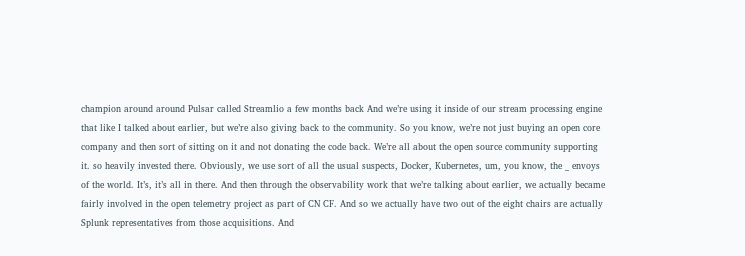champion around around Pulsar called Streamlio a few months back And we’re using it inside of our stream processing engine that like I talked about earlier, but we’re also giving back to the community. So you know, we’re not just buying an open core company and then sort of sitting on it and not donating the code back. We’re all about the open source community supporting it. so heavily invested there. Obviously, we use sort of all the usual suspects, Docker, Kubernetes, um, you know, the _ envoys of the world. It’s, it’s all in there. And then through the observability work that we’re talking about earlier, we actually became fairly involved in the open telemetry project as part of CN CF. And so we actually have two out of the eight chairs are actually Splunk representatives from those acquisitions. And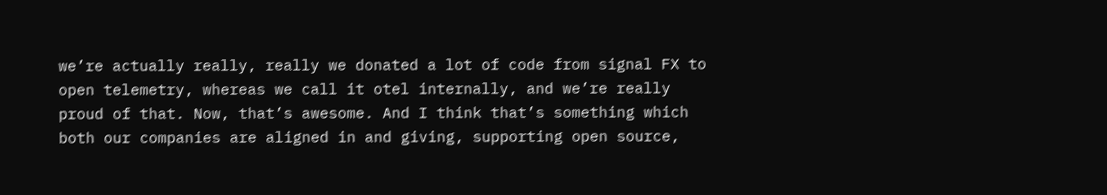we’re actually really, really we donated a lot of code from signal FX to open telemetry, whereas we call it otel internally, and we’re really proud of that. Now, that’s awesome. And I think that’s something which both our companies are aligned in and giving, supporting open source,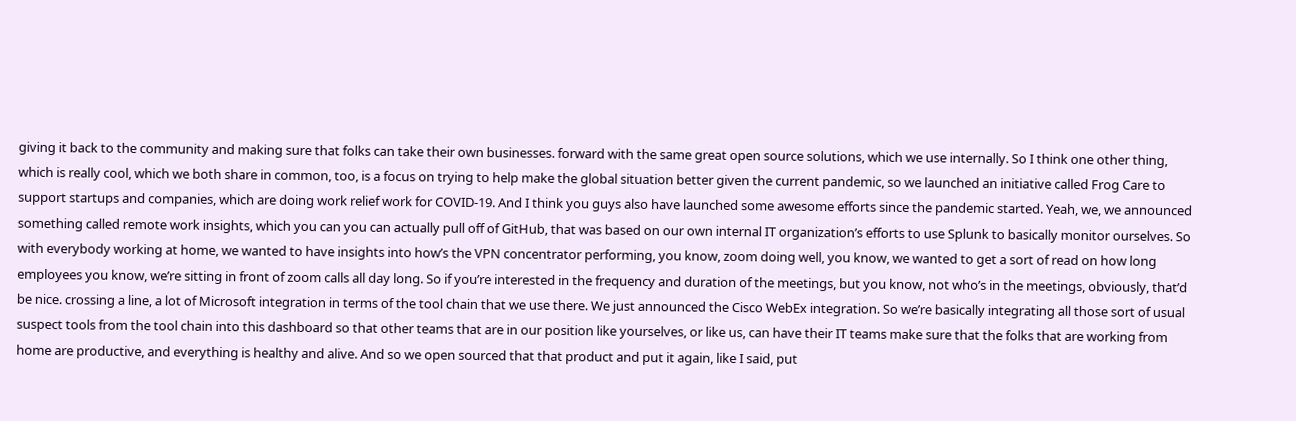giving it back to the community and making sure that folks can take their own businesses. forward with the same great open source solutions, which we use internally. So I think one other thing, which is really cool, which we both share in common, too, is a focus on trying to help make the global situation better given the current pandemic, so we launched an initiative called Frog Care to support startups and companies, which are doing work relief work for COVID-19. And I think you guys also have launched some awesome efforts since the pandemic started. Yeah, we, we announced something called remote work insights, which you can you can actually pull off of GitHub, that was based on our own internal IT organization’s efforts to use Splunk to basically monitor ourselves. So with everybody working at home, we wanted to have insights into how’s the VPN concentrator performing, you know, zoom doing well, you know, we wanted to get a sort of read on how long employees you know, we’re sitting in front of zoom calls all day long. So if you’re interested in the frequency and duration of the meetings, but you know, not who’s in the meetings, obviously, that’d be nice. crossing a line, a lot of Microsoft integration in terms of the tool chain that we use there. We just announced the Cisco WebEx integration. So we’re basically integrating all those sort of usual suspect tools from the tool chain into this dashboard so that other teams that are in our position like yourselves, or like us, can have their IT teams make sure that the folks that are working from home are productive, and everything is healthy and alive. And so we open sourced that that product and put it again, like I said, put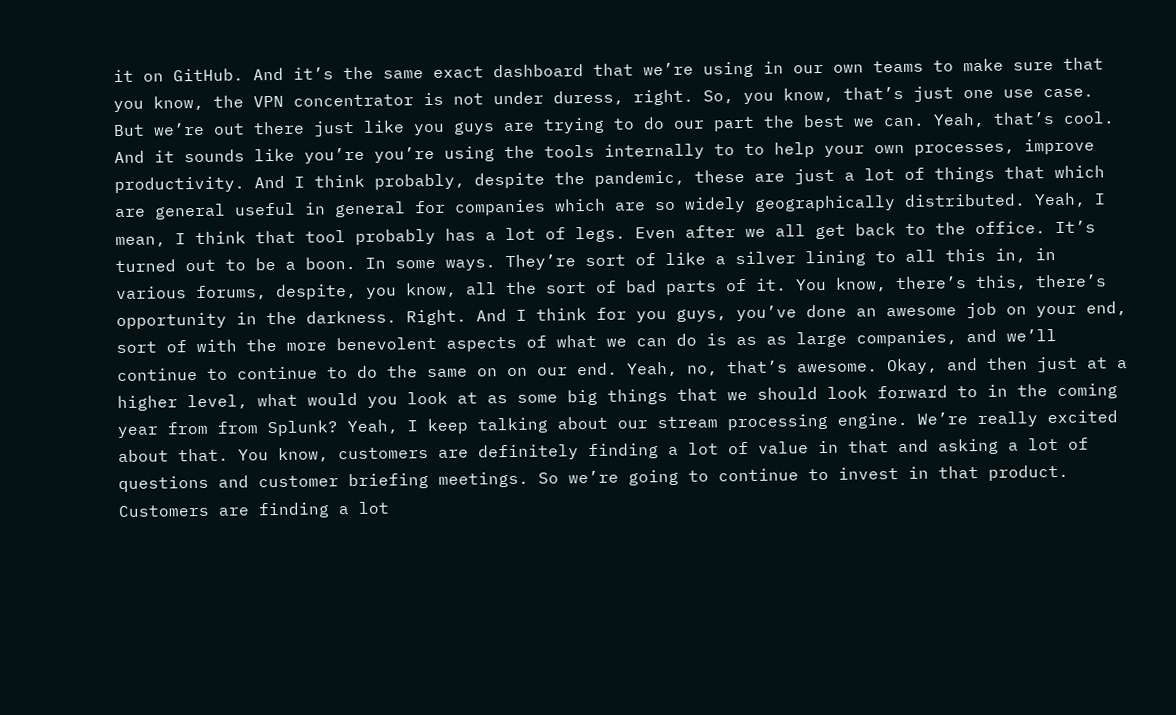it on GitHub. And it’s the same exact dashboard that we’re using in our own teams to make sure that you know, the VPN concentrator is not under duress, right. So, you know, that’s just one use case. But we’re out there just like you guys are trying to do our part the best we can. Yeah, that’s cool. And it sounds like you’re you’re using the tools internally to to help your own processes, improve productivity. And I think probably, despite the pandemic, these are just a lot of things that which are general useful in general for companies which are so widely geographically distributed. Yeah, I mean, I think that tool probably has a lot of legs. Even after we all get back to the office. It’s turned out to be a boon. In some ways. They’re sort of like a silver lining to all this in, in various forums, despite, you know, all the sort of bad parts of it. You know, there’s this, there’s opportunity in the darkness. Right. And I think for you guys, you’ve done an awesome job on your end, sort of with the more benevolent aspects of what we can do is as as large companies, and we’ll continue to continue to do the same on on our end. Yeah, no, that’s awesome. Okay, and then just at a higher level, what would you look at as some big things that we should look forward to in the coming year from from Splunk? Yeah, I keep talking about our stream processing engine. We’re really excited about that. You know, customers are definitely finding a lot of value in that and asking a lot of questions and customer briefing meetings. So we’re going to continue to invest in that product. Customers are finding a lot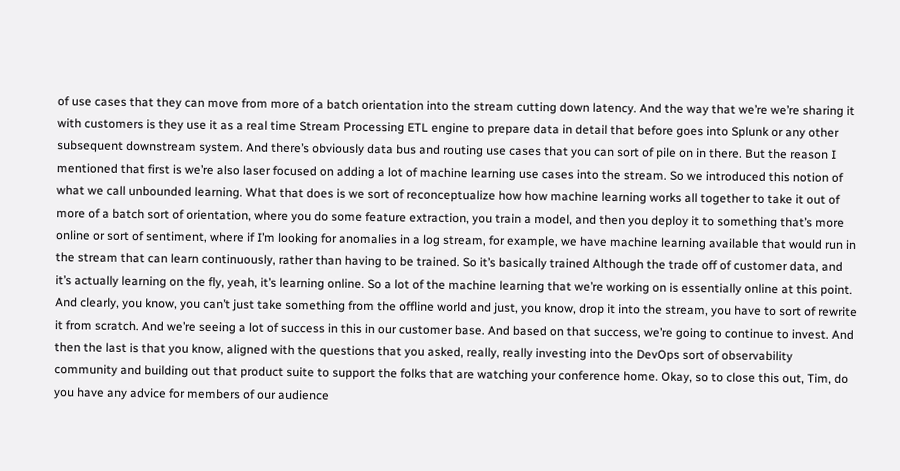of use cases that they can move from more of a batch orientation into the stream cutting down latency. And the way that we’re we’re sharing it with customers is they use it as a real time Stream Processing ETL engine to prepare data in detail that before goes into Splunk or any other subsequent downstream system. And there’s obviously data bus and routing use cases that you can sort of pile on in there. But the reason I mentioned that first is we’re also laser focused on adding a lot of machine learning use cases into the stream. So we introduced this notion of what we call unbounded learning. What that does is we sort of reconceptualize how how machine learning works all together to take it out of more of a batch sort of orientation, where you do some feature extraction, you train a model, and then you deploy it to something that’s more online or sort of sentiment, where if I’m looking for anomalies in a log stream, for example, we have machine learning available that would run in the stream that can learn continuously, rather than having to be trained. So it’s basically trained Although the trade off of customer data, and it’s actually learning on the fly, yeah, it’s learning online. So a lot of the machine learning that we’re working on is essentially online at this point. And clearly, you know, you can’t just take something from the offline world and just, you know, drop it into the stream, you have to sort of rewrite it from scratch. And we’re seeing a lot of success in this in our customer base. And based on that success, we’re going to continue to invest. And then the last is that you know, aligned with the questions that you asked, really, really investing into the DevOps sort of observability community and building out that product suite to support the folks that are watching your conference home. Okay, so to close this out, Tim, do you have any advice for members of our audience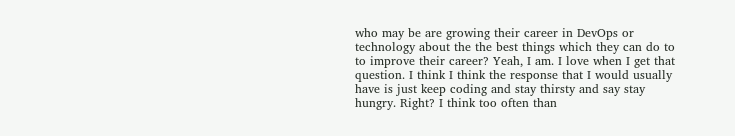who may be are growing their career in DevOps or technology about the the best things which they can do to to improve their career? Yeah, I am. I love when I get that question. I think I think the response that I would usually have is just keep coding and stay thirsty and say stay hungry. Right? I think too often than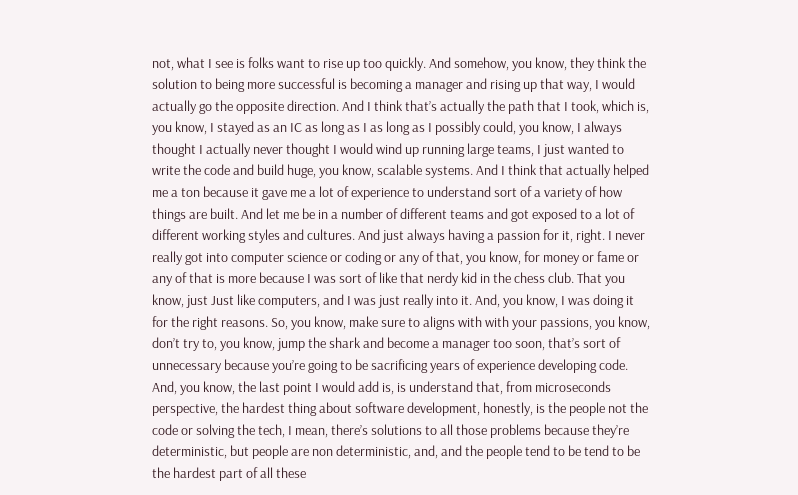not, what I see is folks want to rise up too quickly. And somehow, you know, they think the solution to being more successful is becoming a manager and rising up that way, I would actually go the opposite direction. And I think that’s actually the path that I took, which is, you know, I stayed as an IC as long as I as long as I possibly could, you know, I always thought I actually never thought I would wind up running large teams, I just wanted to write the code and build huge, you know, scalable systems. And I think that actually helped me a ton because it gave me a lot of experience to understand sort of a variety of how things are built. And let me be in a number of different teams and got exposed to a lot of different working styles and cultures. And just always having a passion for it, right. I never really got into computer science or coding or any of that, you know, for money or fame or any of that is more because I was sort of like that nerdy kid in the chess club. That you know, just Just like computers, and I was just really into it. And, you know, I was doing it for the right reasons. So, you know, make sure to aligns with with your passions, you know, don’t try to, you know, jump the shark and become a manager too soon, that’s sort of unnecessary because you’re going to be sacrificing years of experience developing code. And, you know, the last point I would add is, is understand that, from microseconds perspective, the hardest thing about software development, honestly, is the people not the code or solving the tech, I mean, there’s solutions to all those problems because they’re deterministic, but people are non deterministic, and, and the people tend to be tend to be the hardest part of all these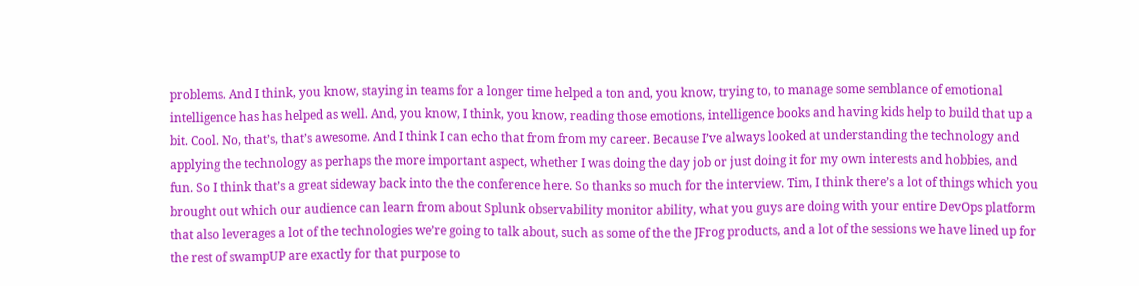problems. And I think, you know, staying in teams for a longer time helped a ton and, you know, trying to, to manage some semblance of emotional intelligence has has helped as well. And, you know, I think, you know, reading those emotions, intelligence books and having kids help to build that up a bit. Cool. No, that’s, that’s awesome. And I think I can echo that from from my career. Because I’ve always looked at understanding the technology and applying the technology as perhaps the more important aspect, whether I was doing the day job or just doing it for my own interests and hobbies, and fun. So I think that’s a great sideway back into the the conference here. So thanks so much for the interview. Tim, I think there’s a lot of things which you brought out which our audience can learn from about Splunk observability monitor ability, what you guys are doing with your entire DevOps platform that also leverages a lot of the technologies we’re going to talk about, such as some of the the JFrog products, and a lot of the sessions we have lined up for the rest of swampUP are exactly for that purpose to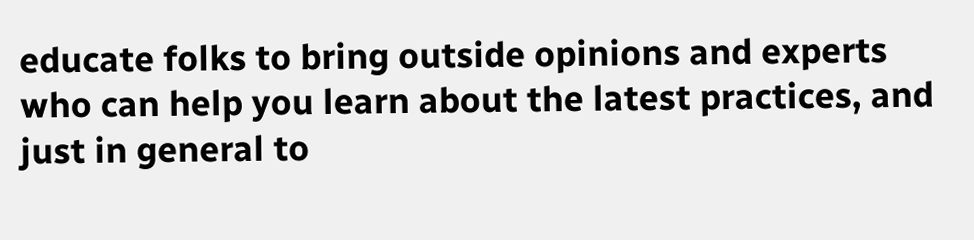educate folks to bring outside opinions and experts who can help you learn about the latest practices, and just in general to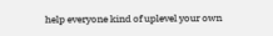help everyone kind of uplevel your own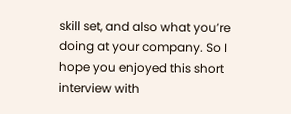skill set, and also what you’re doing at your company. So I hope you enjoyed this short interview with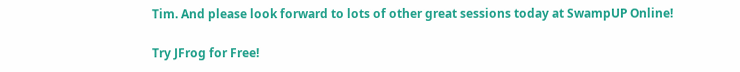Tim. And please look forward to lots of other great sessions today at SwampUP Online!

Try JFrog for Free!